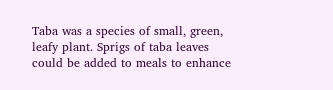Taba was a species of small, green, leafy plant. Sprigs of taba leaves could be added to meals to enhance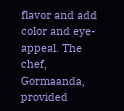flavor and add color and eye-appeal. The chef, Gormaanda, provided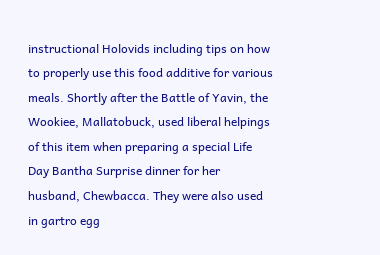instructional Holovids including tips on how to properly use this food additive for various meals. Shortly after the Battle of Yavin, the Wookiee, Mallatobuck, used liberal helpings of this item when preparing a special Life Day Bantha Surprise dinner for her husband, Chewbacca. They were also used in gartro egg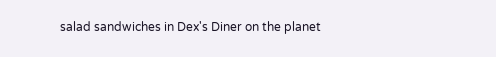salad sandwiches in Dex's Diner on the planet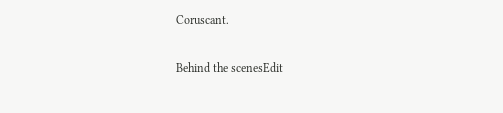Coruscant.

Behind the scenesEdit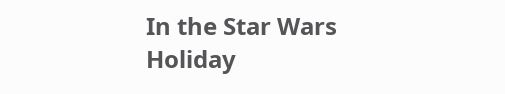In the Star Wars Holiday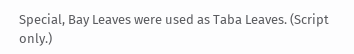Special, Bay Leaves were used as Taba Leaves. (Script only.)